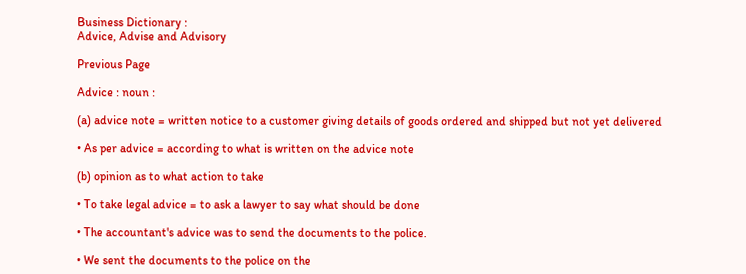Business Dictionary :
Advice, Advise and Advisory

Previous Page

Advice : noun :

(a) advice note = written notice to a customer giving details of goods ordered and shipped but not yet delivered

• As per advice = according to what is written on the advice note

(b) opinion as to what action to take

• To take legal advice = to ask a lawyer to say what should be done

• The accountant's advice was to send the documents to the police.

• We sent the documents to the police on the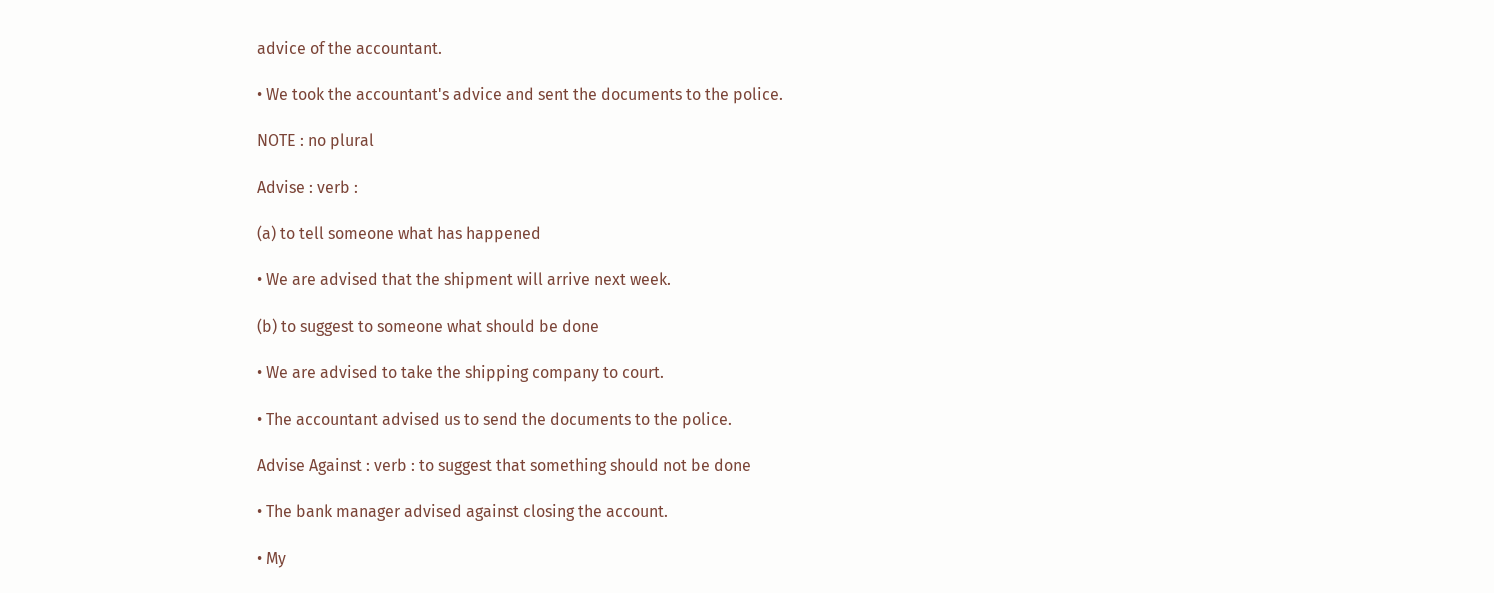advice of the accountant.

• We took the accountant's advice and sent the documents to the police.

NOTE : no plural

Advise : verb :

(a) to tell someone what has happened

• We are advised that the shipment will arrive next week.

(b) to suggest to someone what should be done

• We are advised to take the shipping company to court.

• The accountant advised us to send the documents to the police.

Advise Against : verb : to suggest that something should not be done

• The bank manager advised against closing the account.

• My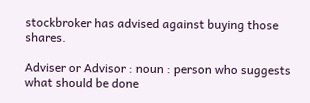stockbroker has advised against buying those shares.

Adviser or Advisor : noun : person who suggests what should be done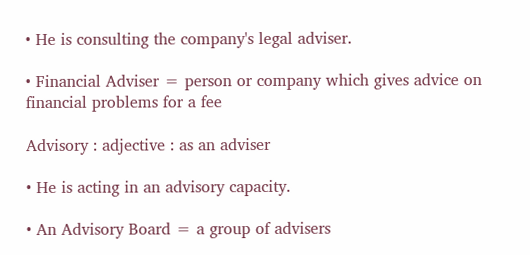• He is consulting the company's legal adviser.

• Financial Adviser = person or company which gives advice on financial problems for a fee

Advisory : adjective : as an adviser

• He is acting in an advisory capacity.

• An Advisory Board = a group of advisers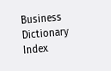Business Dictionary Index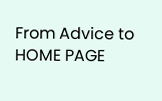From Advice to HOME PAGE